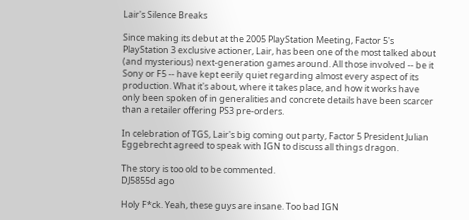Lair's Silence Breaks

Since making its debut at the 2005 PlayStation Meeting, Factor 5's PlayStation 3 exclusive actioner, Lair, has been one of the most talked about (and mysterious) next-generation games around. All those involved -- be it Sony or F5 -- have kept eerily quiet regarding almost every aspect of its production. What it's about, where it takes place, and how it works have only been spoken of in generalities and concrete details have been scarcer than a retailer offering PS3 pre-orders.

In celebration of TGS, Lair's big coming out party, Factor 5 President Julian Eggebrecht agreed to speak with IGN to discuss all things dragon.

The story is too old to be commented.
DJ5855d ago

Holy F*ck. Yeah, these guys are insane. Too bad IGN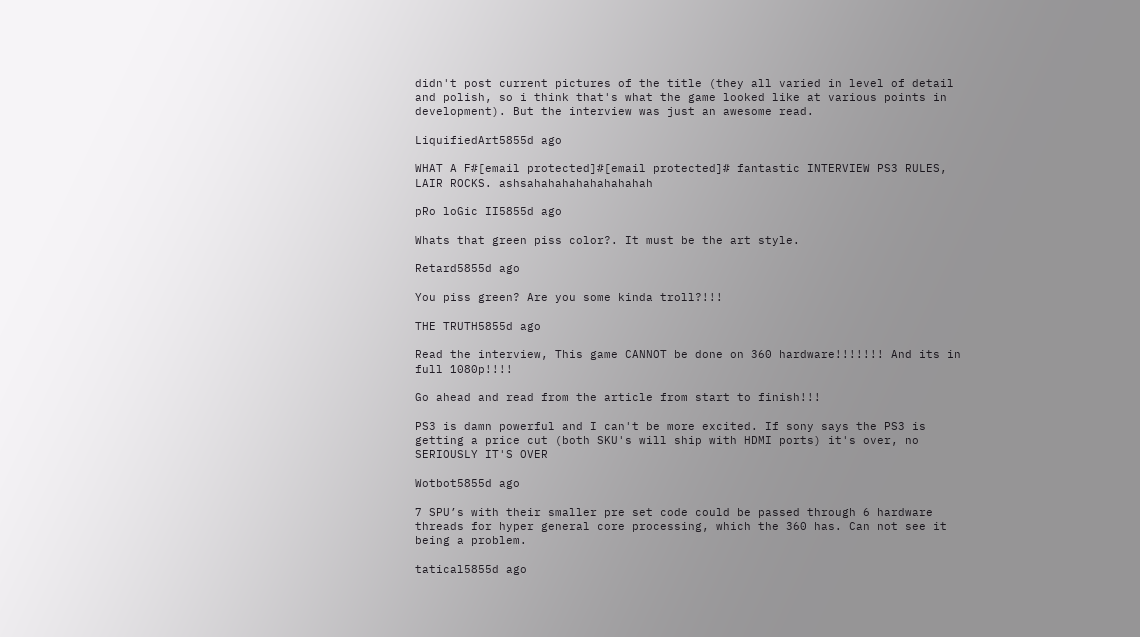didn't post current pictures of the title (they all varied in level of detail and polish, so i think that's what the game looked like at various points in development). But the interview was just an awesome read.

LiquifiedArt5855d ago

WHAT A F#[email protected]#[email protected]# fantastic INTERVIEW PS3 RULES, LAIR ROCKS. ashsahahahahahahahahah

pRo loGic II5855d ago

Whats that green piss color?. It must be the art style.

Retard5855d ago

You piss green? Are you some kinda troll?!!!

THE TRUTH5855d ago

Read the interview, This game CANNOT be done on 360 hardware!!!!!!! And its in full 1080p!!!!

Go ahead and read from the article from start to finish!!!

PS3 is damn powerful and I can't be more excited. If sony says the PS3 is getting a price cut (both SKU's will ship with HDMI ports) it's over, no SERIOUSLY IT'S OVER

Wotbot5855d ago

7 SPU’s with their smaller pre set code could be passed through 6 hardware threads for hyper general core processing, which the 360 has. Can not see it being a problem.

tatical5855d ago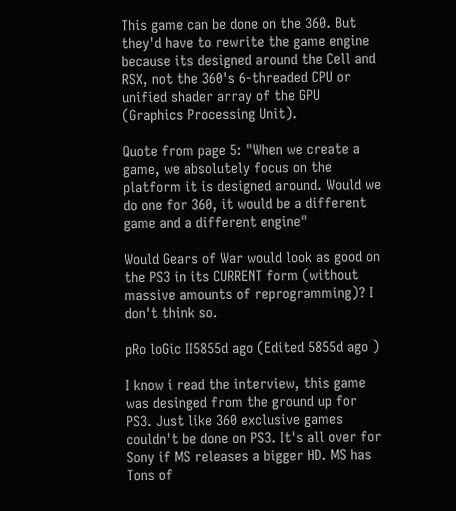This game can be done on the 360. But they'd have to rewrite the game engine because its designed around the Cell and RSX, not the 360's 6-threaded CPU or unified shader array of the GPU (Graphics Processing Unit).

Quote from page 5: "When we create a game, we absolutely focus on the platform it is designed around. Would we do one for 360, it would be a different game and a different engine"

Would Gears of War would look as good on the PS3 in its CURRENT form (without massive amounts of reprogramming)? I don't think so.

pRo loGic II5855d ago (Edited 5855d ago )

I know i read the interview, this game was desinged from the ground up for PS3. Just like 360 exclusive games couldn't be done on PS3. It's all over for Sony if MS releases a bigger HD. MS has Tons of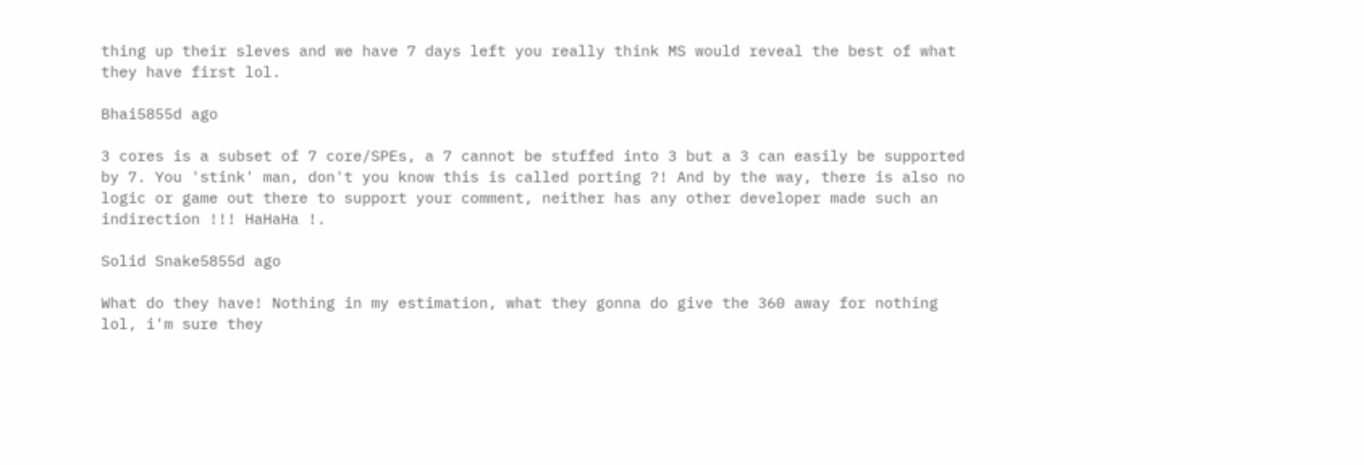thing up their sleves and we have 7 days left you really think MS would reveal the best of what they have first lol.

Bhai5855d ago

3 cores is a subset of 7 core/SPEs, a 7 cannot be stuffed into 3 but a 3 can easily be supported by 7. You 'stink' man, don't you know this is called porting ?! And by the way, there is also no logic or game out there to support your comment, neither has any other developer made such an indirection !!! HaHaHa !.

Solid Snake5855d ago

What do they have! Nothing in my estimation, what they gonna do give the 360 away for nothing lol, i'm sure they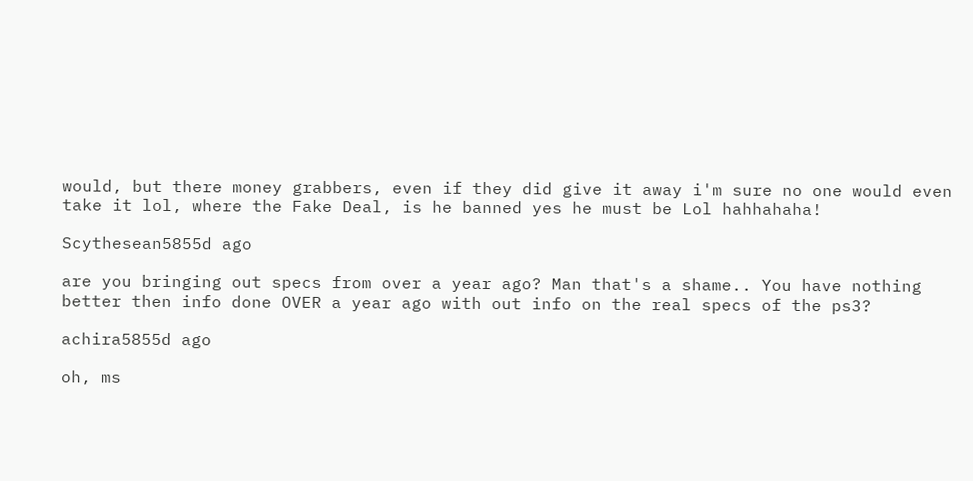would, but there money grabbers, even if they did give it away i'm sure no one would even take it lol, where the Fake Deal, is he banned yes he must be Lol hahhahaha!

Scythesean5855d ago

are you bringing out specs from over a year ago? Man that's a shame.. You have nothing better then info done OVER a year ago with out info on the real specs of the ps3?

achira5855d ago

oh, ms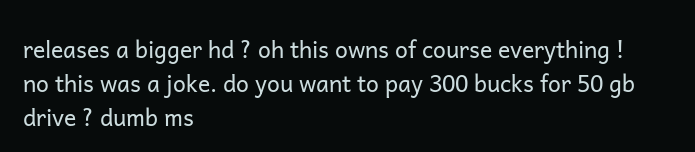releases a bigger hd ? oh this owns of course everything ! no this was a joke. do you want to pay 300 bucks for 50 gb drive ? dumb ms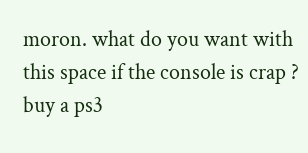moron. what do you want with this space if the console is crap ? buy a ps3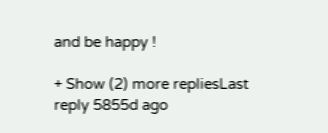and be happy !

+ Show (2) more repliesLast reply 5855d ago